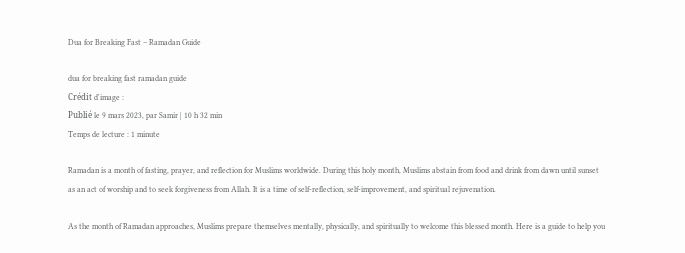Dua for Breaking Fast – Ramadan Guide

dua for breaking fast ramadan guide
Crédit d'image :
Publié le 9 mars 2023, par Samir | 10 h 32 min
Temps de lecture : 1 minute

Ramadan is a month of fasting, prayer, and reflection for Muslims worldwide. During this holy month, Muslims abstain from food and drink from dawn until sunset as an act of worship and to seek forgiveness from Allah. It is a time of self-reflection, self-improvement, and spiritual rejuvenation.

As the month of Ramadan approaches, Muslims prepare themselves mentally, physically, and spiritually to welcome this blessed month. Here is a guide to help you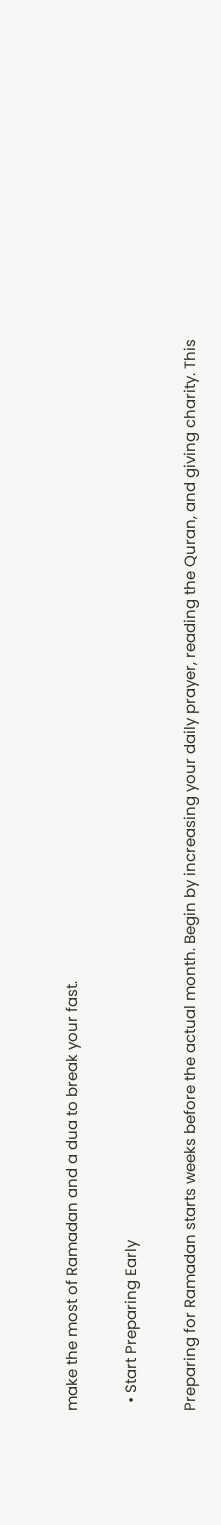make the most of Ramadan and a dua to break your fast.

  • Start Preparing Early

Preparing for Ramadan starts weeks before the actual month. Begin by increasing your daily prayer, reading the Quran, and giving charity. This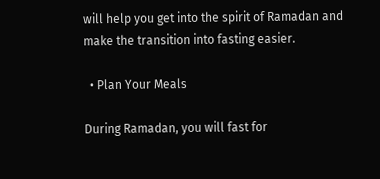will help you get into the spirit of Ramadan and make the transition into fasting easier.

  • Plan Your Meals

During Ramadan, you will fast for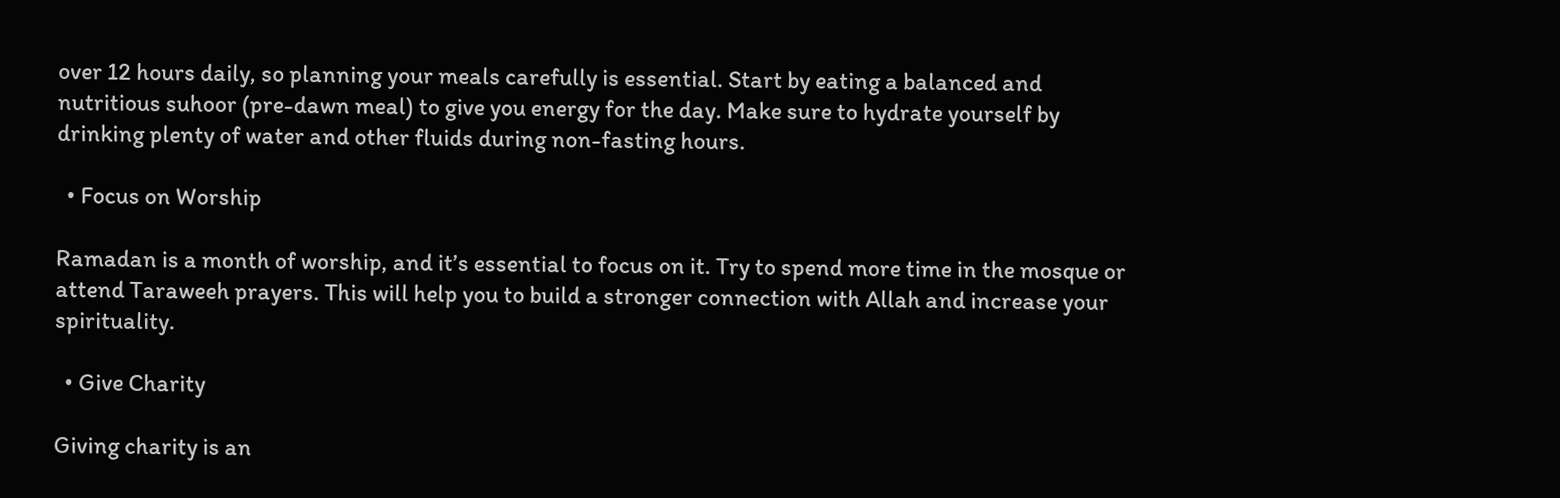over 12 hours daily, so planning your meals carefully is essential. Start by eating a balanced and nutritious suhoor (pre-dawn meal) to give you energy for the day. Make sure to hydrate yourself by drinking plenty of water and other fluids during non-fasting hours.

  • Focus on Worship

Ramadan is a month of worship, and it’s essential to focus on it. Try to spend more time in the mosque or attend Taraweeh prayers. This will help you to build a stronger connection with Allah and increase your spirituality.

  • Give Charity

Giving charity is an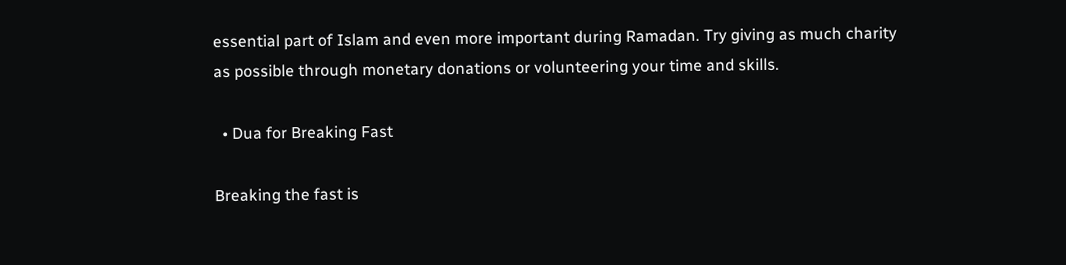essential part of Islam and even more important during Ramadan. Try giving as much charity as possible through monetary donations or volunteering your time and skills.

  • Dua for Breaking Fast

Breaking the fast is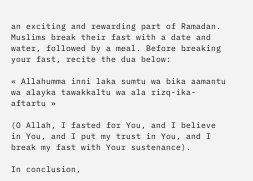an exciting and rewarding part of Ramadan. Muslims break their fast with a date and water, followed by a meal. Before breaking your fast, recite the dua below:

« Allahumma inni laka sumtu wa bika aamantu wa alayka tawakkaltu wa ala rizq-ika-aftartu »

(O Allah, I fasted for You, and I believe in You, and I put my trust in You, and I break my fast with Your sustenance).

In conclusion,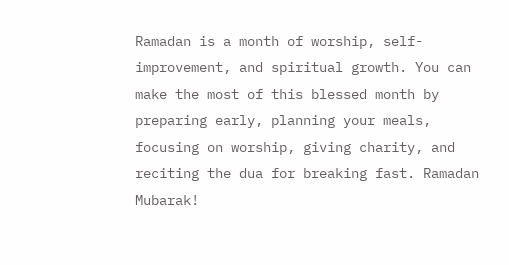Ramadan is a month of worship, self-improvement, and spiritual growth. You can make the most of this blessed month by preparing early, planning your meals, focusing on worship, giving charity, and reciting the dua for breaking fast. Ramadan Mubarak!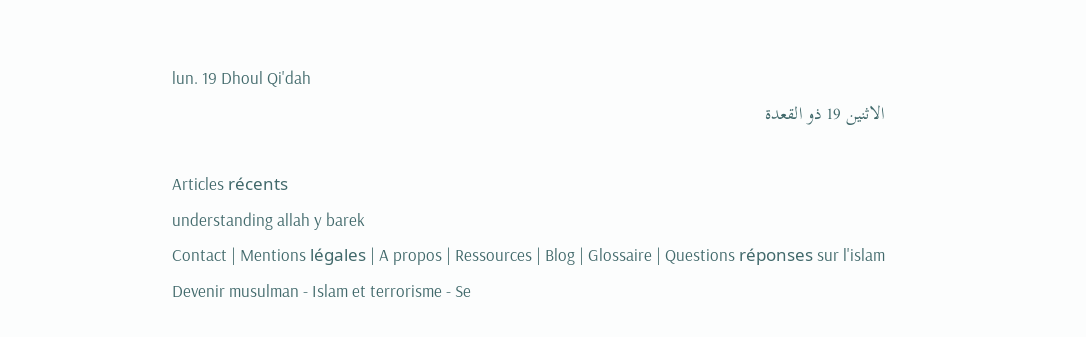lun. 19 Dhoul Qi'dah
الاثنين 19 ذو القعدة

Articles récents
understanding allah y barek
Contact | Mentions légales | A propos | Ressources | Blog | Glossaire | Questions réponses sur l'islam
Devenir musulman - Islam et terrorisme - Se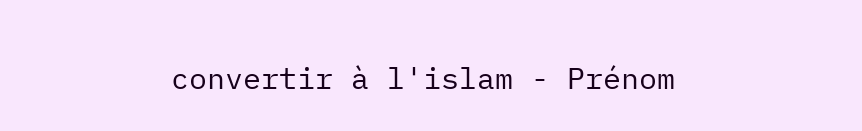convertir à l'islam - Prénom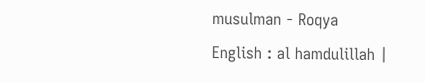musulman - Roqya
English : al hamdulillah |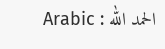Arabic : الحمد الله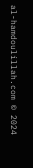al-hamdoulillah.com © 2024